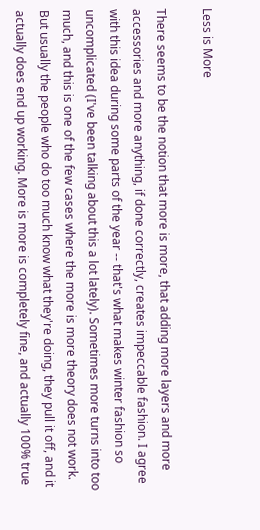Less is More

There seems to be the notion that more is more, that adding more layers and more accessories and more anything, if done correctly, creates impeccable fashion. I agree with this idea during some parts of the year -- that's what makes winter fashion so uncomplicated (I've been talking about this a lot lately). Sometimes more turns into too much, and this is one of the few cases where the more is more theory does not work. But usually the people who do too much know what they're doing, they pull it off, and it actually does end up working. More is more is completely fine, and actually 100% true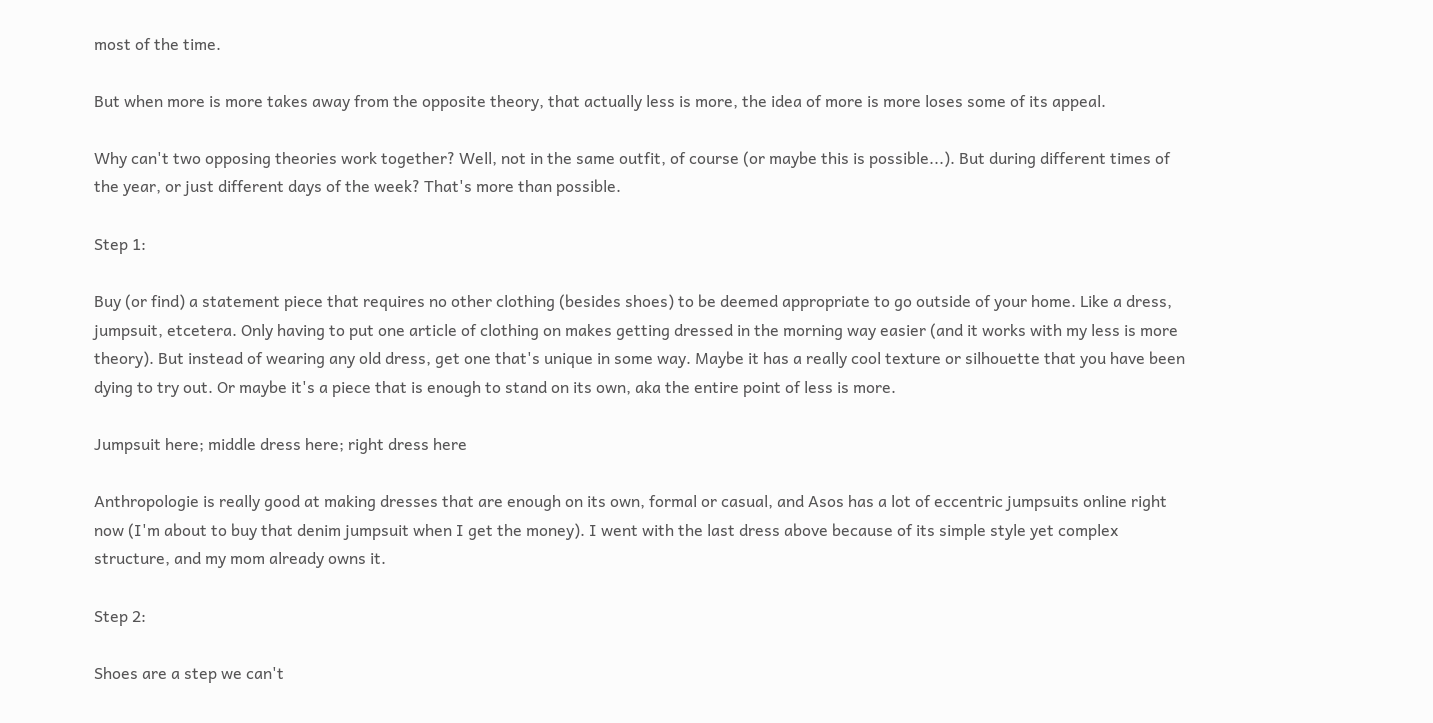most of the time.

But when more is more takes away from the opposite theory, that actually less is more, the idea of more is more loses some of its appeal.

Why can't two opposing theories work together? Well, not in the same outfit, of course (or maybe this is possible...). But during different times of the year, or just different days of the week? That's more than possible.

Step 1:

Buy (or find) a statement piece that requires no other clothing (besides shoes) to be deemed appropriate to go outside of your home. Like a dress, jumpsuit, etcetera. Only having to put one article of clothing on makes getting dressed in the morning way easier (and it works with my less is more theory). But instead of wearing any old dress, get one that's unique in some way. Maybe it has a really cool texture or silhouette that you have been dying to try out. Or maybe it's a piece that is enough to stand on its own, aka the entire point of less is more.

Jumpsuit here; middle dress here; right dress here

Anthropologie is really good at making dresses that are enough on its own, formal or casual, and Asos has a lot of eccentric jumpsuits online right now (I'm about to buy that denim jumpsuit when I get the money). I went with the last dress above because of its simple style yet complex structure, and my mom already owns it.

Step 2:

Shoes are a step we can't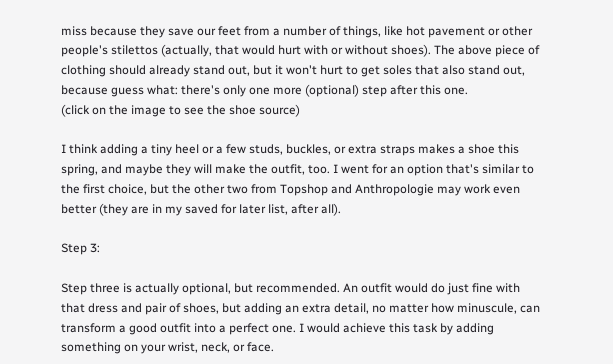miss because they save our feet from a number of things, like hot pavement or other people's stilettos (actually, that would hurt with or without shoes). The above piece of clothing should already stand out, but it won't hurt to get soles that also stand out, because guess what: there's only one more (optional) step after this one.
(click on the image to see the shoe source)

I think adding a tiny heel or a few studs, buckles, or extra straps makes a shoe this spring, and maybe they will make the outfit, too. I went for an option that's similar to the first choice, but the other two from Topshop and Anthropologie may work even better (they are in my saved for later list, after all).

Step 3:

Step three is actually optional, but recommended. An outfit would do just fine with that dress and pair of shoes, but adding an extra detail, no matter how minuscule, can transform a good outfit into a perfect one. I would achieve this task by adding something on your wrist, neck, or face.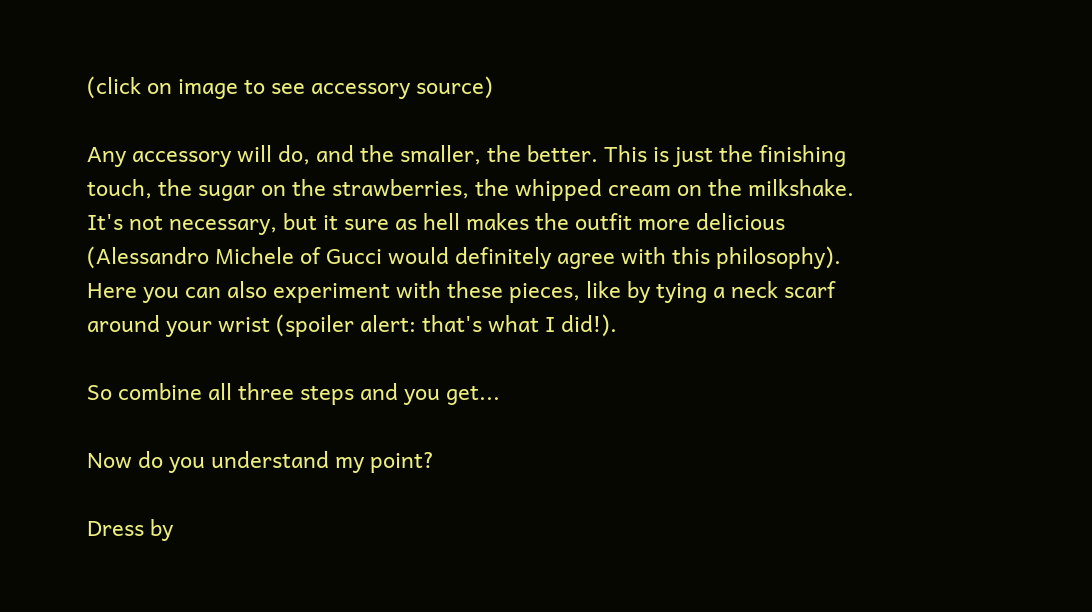(click on image to see accessory source)

Any accessory will do, and the smaller, the better. This is just the finishing touch, the sugar on the strawberries, the whipped cream on the milkshake. It's not necessary, but it sure as hell makes the outfit more delicious (Alessandro Michele of Gucci would definitely agree with this philosophy). Here you can also experiment with these pieces, like by tying a neck scarf around your wrist (spoiler alert: that's what I did!).

So combine all three steps and you get...

Now do you understand my point?

Dress by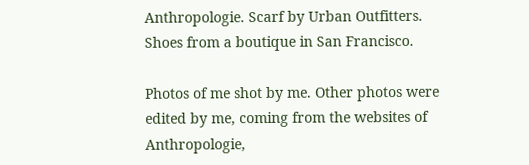Anthropologie. Scarf by Urban Outfitters. Shoes from a boutique in San Francisco.

Photos of me shot by me. Other photos were edited by me, coming from the websites of Anthropologie,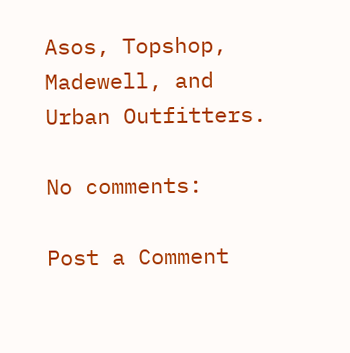Asos, Topshop, Madewell, and Urban Outfitters.

No comments:

Post a Comment